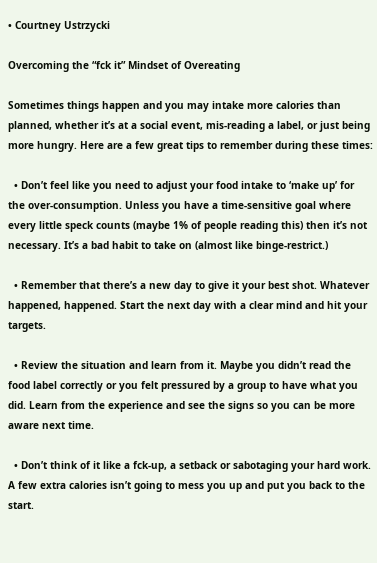• Courtney Ustrzycki

Overcoming the “fck it” Mindset of Overeating

Sometimes things happen and you may intake more calories than planned, whether it’s at a social event, mis-reading a label, or just being more hungry. Here are a few great tips to remember during these times:

  • Don’t feel like you need to adjust your food intake to ‘make up’ for the over-consumption. Unless you have a time-sensitive goal where every little speck counts (maybe 1% of people reading this) then it’s not necessary. It’s a bad habit to take on (almost like binge-restrict.)

  • Remember that there’s a new day to give it your best shot. Whatever happened, happened. Start the next day with a clear mind and hit your targets.

  • Review the situation and learn from it. Maybe you didn’t read the food label correctly or you felt pressured by a group to have what you did. Learn from the experience and see the signs so you can be more aware next time.

  • Don’t think of it like a fck-up, a setback or sabotaging your hard work. A few extra calories isn’t going to mess you up and put you back to the start.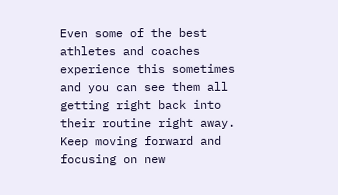Even some of the best athletes and coaches experience this sometimes and you can see them all getting right back into their routine right away. Keep moving forward and focusing on new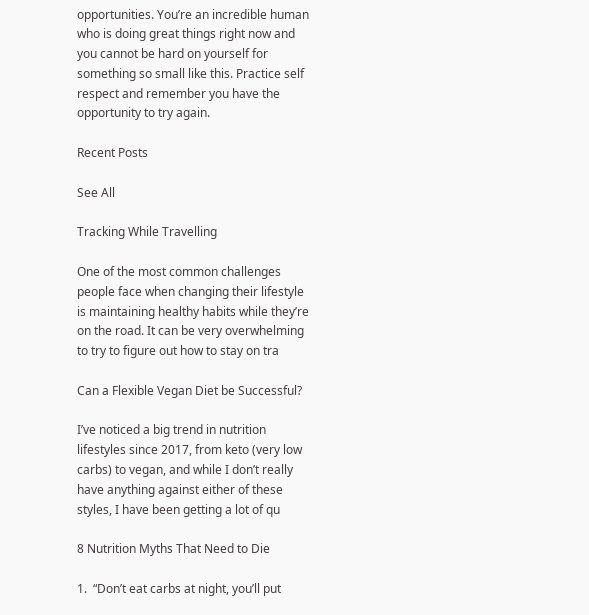opportunities. You’re an incredible human who is doing great things right now and you cannot be hard on yourself for something so small like this. Practice self respect and remember you have the opportunity to try again.

Recent Posts

See All

Tracking While Travelling

One of the most common challenges people face when changing their lifestyle is maintaining healthy habits while they’re on the road. It can be very overwhelming to try to figure out how to stay on tra

Can a Flexible Vegan Diet be Successful?

I’ve noticed a big trend in nutrition lifestyles since 2017, from keto (very low carbs) to vegan, and while I don’t really have anything against either of these styles, I have been getting a lot of qu

8 Nutrition Myths That Need to Die

1.  “Don’t eat carbs at night, you’ll put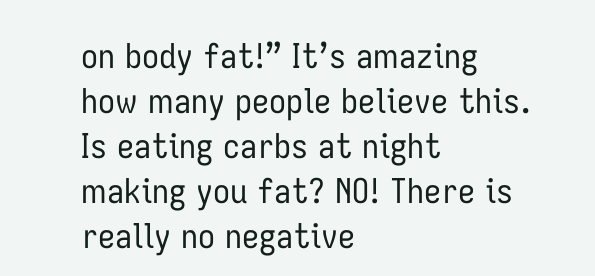on body fat!” It’s amazing how many people believe this. Is eating carbs at night making you fat? NO! There is really no negative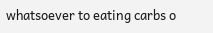whatsoever to eating carbs o